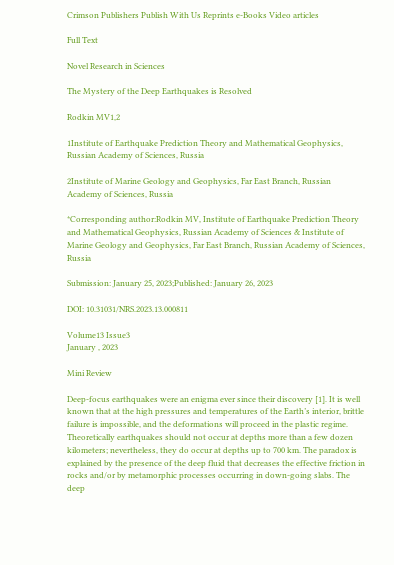Crimson Publishers Publish With Us Reprints e-Books Video articles

Full Text

Novel Research in Sciences

The Mystery of the Deep Earthquakes is Resolved

Rodkin MV1,2

1Institute of Earthquake Prediction Theory and Mathematical Geophysics, Russian Academy of Sciences, Russia

2Institute of Marine Geology and Geophysics, Far East Branch, Russian Academy of Sciences, Russia

*Corresponding author:Rodkin MV, Institute of Earthquake Prediction Theory and Mathematical Geophysics, Russian Academy of Sciences & Institute of Marine Geology and Geophysics, Far East Branch, Russian Academy of Sciences, Russia

Submission: January 25, 2023;Published: January 26, 2023

DOI: 10.31031/NRS.2023.13.000811

Volume13 Issue3
January , 2023

Mini Review

Deep-focus earthquakes were an enigma ever since their discovery [1]. It is well known that at the high pressures and temperatures of the Earth’s interior, brittle failure is impossible, and the deformations will proceed in the plastic regime. Theoretically earthquakes should not occur at depths more than a few dozen kilometers; nevertheless, they do occur at depths up to 700 km. The paradox is explained by the presence of the deep fluid that decreases the effective friction in rocks and/or by metamorphic processes occurring in down-going slabs. The deep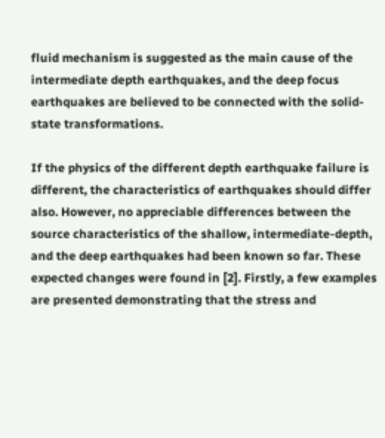fluid mechanism is suggested as the main cause of the intermediate depth earthquakes, and the deep focus earthquakes are believed to be connected with the solid-state transformations.

If the physics of the different depth earthquake failure is different, the characteristics of earthquakes should differ also. However, no appreciable differences between the source characteristics of the shallow, intermediate-depth, and the deep earthquakes had been known so far. These expected changes were found in [2]. Firstly, a few examples are presented demonstrating that the stress and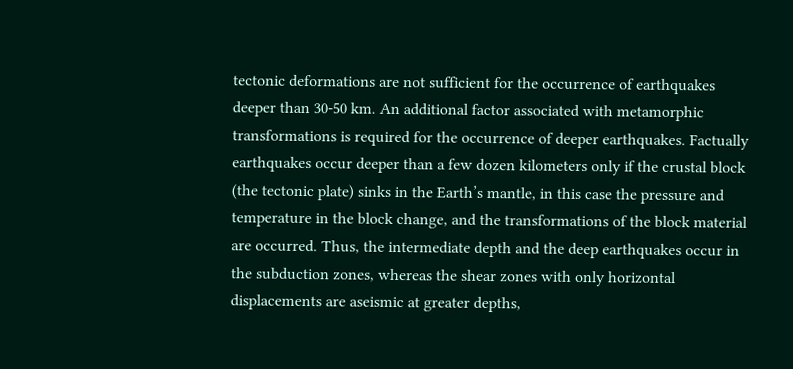tectonic deformations are not sufficient for the occurrence of earthquakes deeper than 30-50 km. An additional factor associated with metamorphic transformations is required for the occurrence of deeper earthquakes. Factually earthquakes occur deeper than a few dozen kilometers only if the crustal block (the tectonic plate) sinks in the Earth’s mantle, in this case the pressure and temperature in the block change, and the transformations of the block material are occurred. Thus, the intermediate depth and the deep earthquakes occur in the subduction zones, whereas the shear zones with only horizontal displacements are aseismic at greater depths,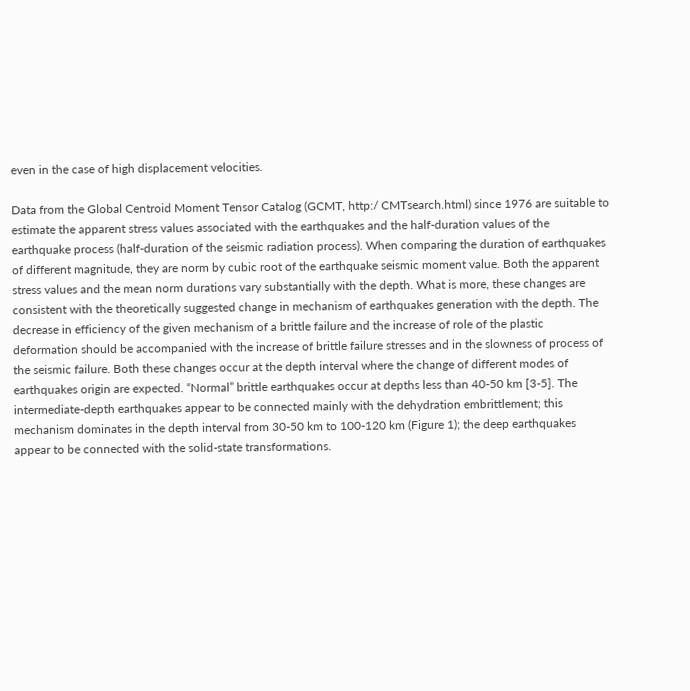even in the case of high displacement velocities.

Data from the Global Centroid Moment Tensor Catalog (GCMT, http:/ CMTsearch.html) since 1976 are suitable to estimate the apparent stress values associated with the earthquakes and the half-duration values of the earthquake process (half-duration of the seismic radiation process). When comparing the duration of earthquakes of different magnitude, they are norm by cubic root of the earthquake seismic moment value. Both the apparent stress values and the mean norm durations vary substantially with the depth. What is more, these changes are consistent with the theoretically suggested change in mechanism of earthquakes generation with the depth. The decrease in efficiency of the given mechanism of a brittle failure and the increase of role of the plastic deformation should be accompanied with the increase of brittle failure stresses and in the slowness of process of the seismic failure. Both these changes occur at the depth interval where the change of different modes of earthquakes origin are expected. “Normal” brittle earthquakes occur at depths less than 40-50 km [3-5]. The intermediate-depth earthquakes appear to be connected mainly with the dehydration embrittlement; this mechanism dominates in the depth interval from 30-50 km to 100-120 km (Figure 1); the deep earthquakes appear to be connected with the solid-state transformations.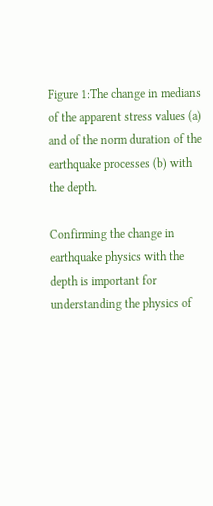Figure 1:The change in medians of the apparent stress values (a) and of the norm duration of the earthquake processes (b) with the depth.

Confirming the change in earthquake physics with the depth is important for understanding the physics of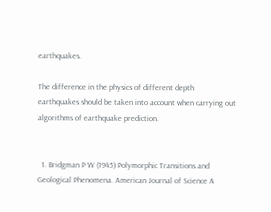earthquakes.

The difference in the physics of different depth earthquakes should be taken into account when carrying out algorithms of earthquake prediction.


  1. Bridgman P W (1945) Polymorphic Transitions and Geological Phenomena. American Journal of Science A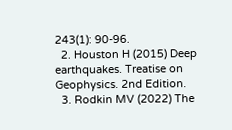243(1): 90-96.
  2. Houston H (2015) Deep earthquakes. Treatise on Geophysics. 2nd Edition.
  3. Rodkin MV (2022) The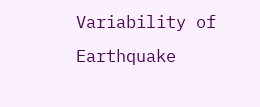Variability of Earthquake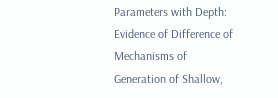Parameters with Depth: Evidence of Difference of Mechanisms of Generation of Shallow,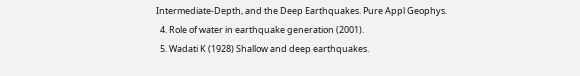Intermediate-Depth, and the Deep Earthquakes. Pure Appl Geophys.
  4. Role of water in earthquake generation (2001).
  5. Wadati K (1928) Shallow and deep earthquakes.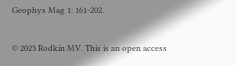Geophys Mag 1: 161-202.

© 2023 Rodkin MV. This is an open access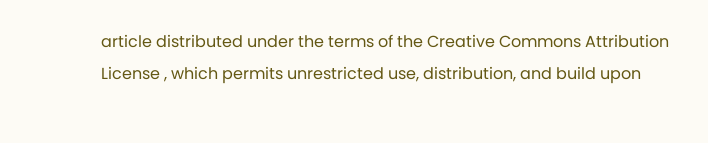article distributed under the terms of the Creative Commons Attribution License , which permits unrestricted use, distribution, and build upon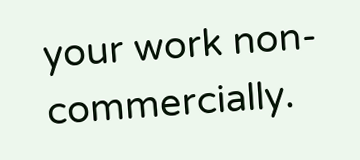your work non-commercially.